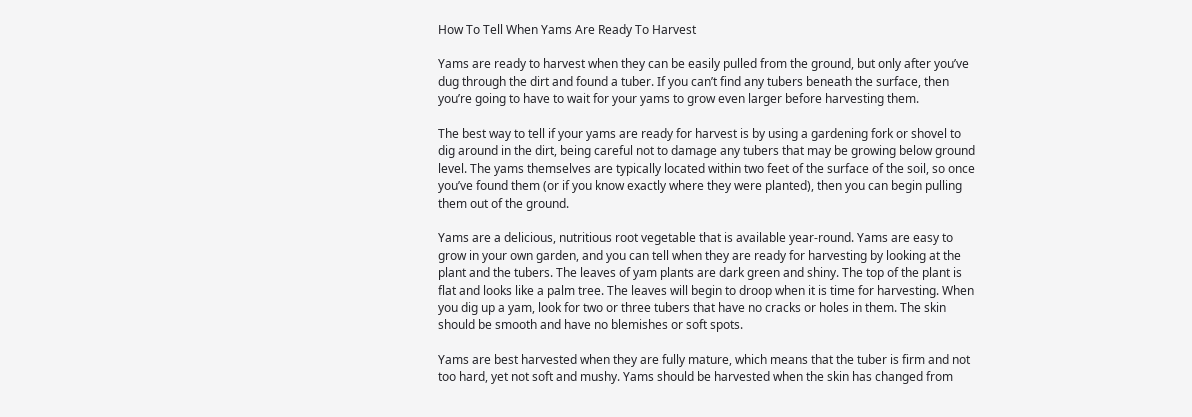How To Tell When Yams Are Ready To Harvest

Yams are ready to harvest when they can be easily pulled from the ground, but only after you’ve dug through the dirt and found a tuber. If you can’t find any tubers beneath the surface, then you’re going to have to wait for your yams to grow even larger before harvesting them.

The best way to tell if your yams are ready for harvest is by using a gardening fork or shovel to dig around in the dirt, being careful not to damage any tubers that may be growing below ground level. The yams themselves are typically located within two feet of the surface of the soil, so once you’ve found them (or if you know exactly where they were planted), then you can begin pulling them out of the ground.

Yams are a delicious, nutritious root vegetable that is available year-round. Yams are easy to grow in your own garden, and you can tell when they are ready for harvesting by looking at the plant and the tubers. The leaves of yam plants are dark green and shiny. The top of the plant is flat and looks like a palm tree. The leaves will begin to droop when it is time for harvesting. When you dig up a yam, look for two or three tubers that have no cracks or holes in them. The skin should be smooth and have no blemishes or soft spots.

Yams are best harvested when they are fully mature, which means that the tuber is firm and not too hard, yet not soft and mushy. Yams should be harvested when the skin has changed from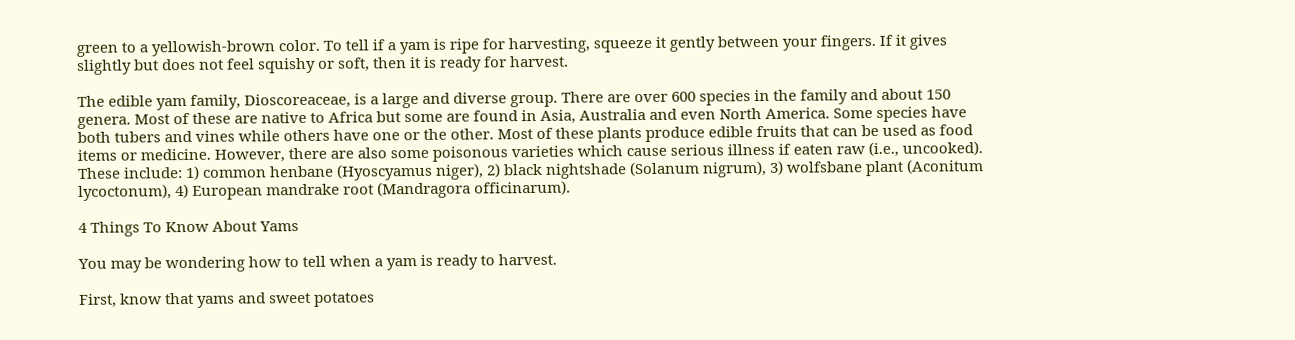green to a yellowish-brown color. To tell if a yam is ripe for harvesting, squeeze it gently between your fingers. If it gives slightly but does not feel squishy or soft, then it is ready for harvest.

The edible yam family, Dioscoreaceae, is a large and diverse group. There are over 600 species in the family and about 150 genera. Most of these are native to Africa but some are found in Asia, Australia and even North America. Some species have both tubers and vines while others have one or the other. Most of these plants produce edible fruits that can be used as food items or medicine. However, there are also some poisonous varieties which cause serious illness if eaten raw (i.e., uncooked). These include: 1) common henbane (Hyoscyamus niger), 2) black nightshade (Solanum nigrum), 3) wolfsbane plant (Aconitum lycoctonum), 4) European mandrake root (Mandragora officinarum).

4 Things To Know About Yams

You may be wondering how to tell when a yam is ready to harvest.

First, know that yams and sweet potatoes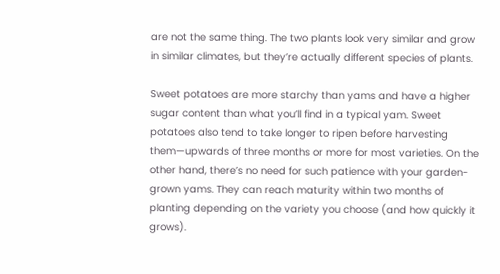are not the same thing. The two plants look very similar and grow in similar climates, but they’re actually different species of plants.

Sweet potatoes are more starchy than yams and have a higher sugar content than what you’ll find in a typical yam. Sweet potatoes also tend to take longer to ripen before harvesting them—upwards of three months or more for most varieties. On the other hand, there’s no need for such patience with your garden-grown yams. They can reach maturity within two months of planting depending on the variety you choose (and how quickly it grows).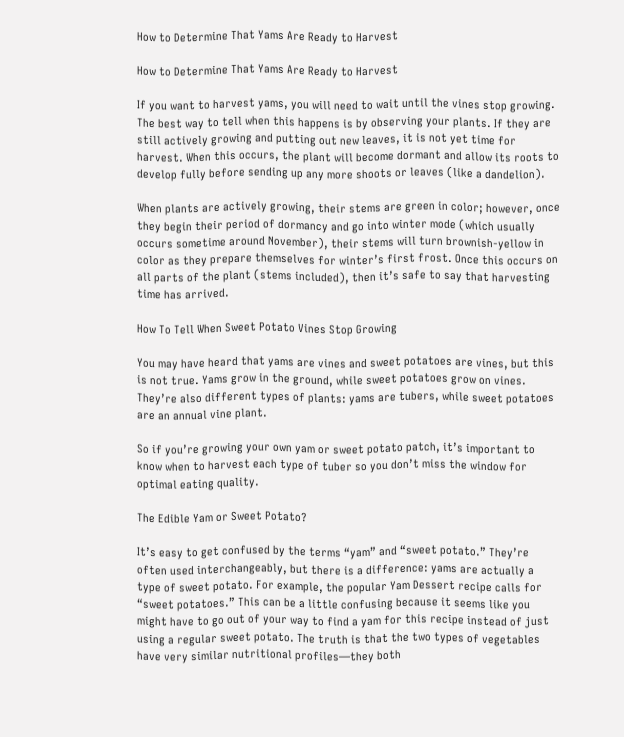How to Determine That Yams Are Ready to Harvest

How to Determine That Yams Are Ready to Harvest

If you want to harvest yams, you will need to wait until the vines stop growing. The best way to tell when this happens is by observing your plants. If they are still actively growing and putting out new leaves, it is not yet time for harvest. When this occurs, the plant will become dormant and allow its roots to develop fully before sending up any more shoots or leaves (like a dandelion).

When plants are actively growing, their stems are green in color; however, once they begin their period of dormancy and go into winter mode (which usually occurs sometime around November), their stems will turn brownish-yellow in color as they prepare themselves for winter’s first frost. Once this occurs on all parts of the plant (stems included), then it’s safe to say that harvesting time has arrived.

How To Tell When Sweet Potato Vines Stop Growing

You may have heard that yams are vines and sweet potatoes are vines, but this is not true. Yams grow in the ground, while sweet potatoes grow on vines. They’re also different types of plants: yams are tubers, while sweet potatoes are an annual vine plant.

So if you’re growing your own yam or sweet potato patch, it’s important to know when to harvest each type of tuber so you don’t miss the window for optimal eating quality.

The Edible Yam or Sweet Potato?

It’s easy to get confused by the terms “yam” and “sweet potato.” They’re often used interchangeably, but there is a difference: yams are actually a type of sweet potato. For example, the popular Yam Dessert recipe calls for “sweet potatoes.” This can be a little confusing because it seems like you might have to go out of your way to find a yam for this recipe instead of just using a regular sweet potato. The truth is that the two types of vegetables have very similar nutritional profiles—they both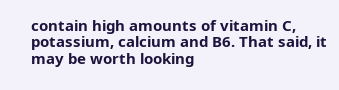contain high amounts of vitamin C, potassium, calcium and B6. That said, it may be worth looking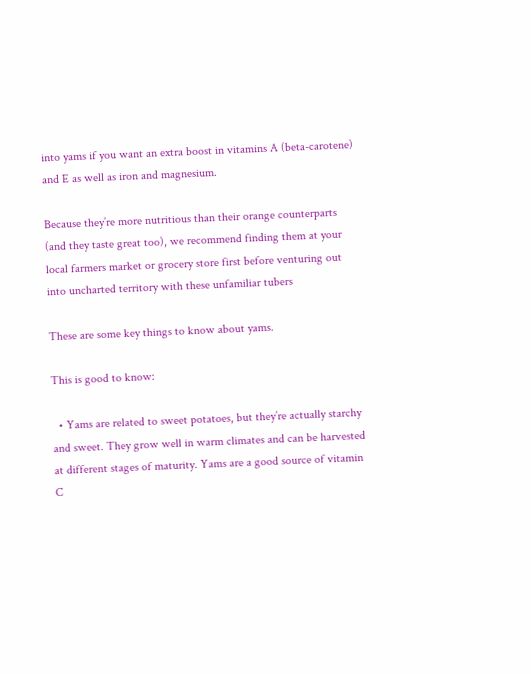into yams if you want an extra boost in vitamins A (beta-carotene) and E as well as iron and magnesium.

Because they’re more nutritious than their orange counterparts (and they taste great too), we recommend finding them at your local farmers market or grocery store first before venturing out into uncharted territory with these unfamiliar tubers

These are some key things to know about yams.

This is good to know:

  • Yams are related to sweet potatoes, but they’re actually starchy and sweet. They grow well in warm climates and can be harvested at different stages of maturity. Yams are a good source of vitamin C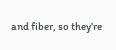and fiber, so they’re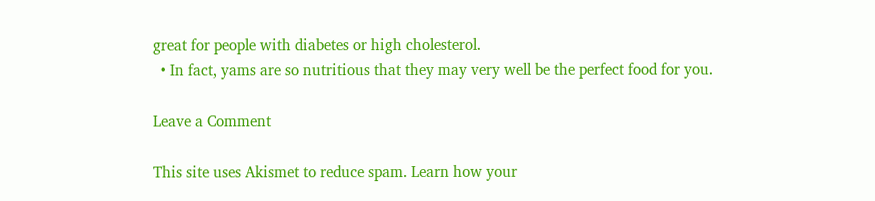great for people with diabetes or high cholesterol.
  • In fact, yams are so nutritious that they may very well be the perfect food for you.

Leave a Comment

This site uses Akismet to reduce spam. Learn how your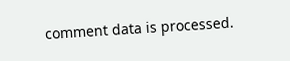comment data is processed.